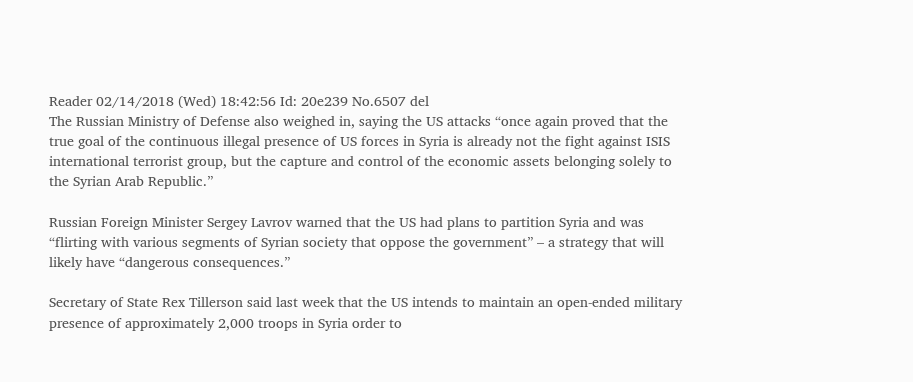Reader 02/14/2018 (Wed) 18:42:56 Id: 20e239 No.6507 del
The Russian Ministry of Defense also weighed in, saying the US attacks “once again proved that the true goal of the continuous illegal presence of US forces in Syria is already not the fight against ISIS international terrorist group, but the capture and control of the economic assets belonging solely to the Syrian Arab Republic.”

Russian Foreign Minister Sergey Lavrov warned that the US had plans to partition Syria and was “flirting with various segments of Syrian society that oppose the government” – a strategy that will likely have “dangerous consequences.”

Secretary of State Rex Tillerson said last week that the US intends to maintain an open-ended military presence of approximately 2,000 troops in Syria order to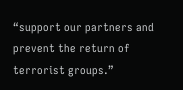“support our partners and prevent the return of terrorist groups.”